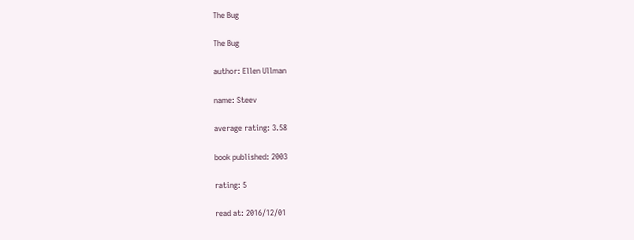The Bug

The Bug

author: Ellen Ullman

name: Steev

average rating: 3.58

book published: 2003

rating: 5

read at: 2016/12/01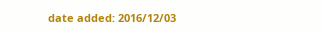date added: 2016/12/03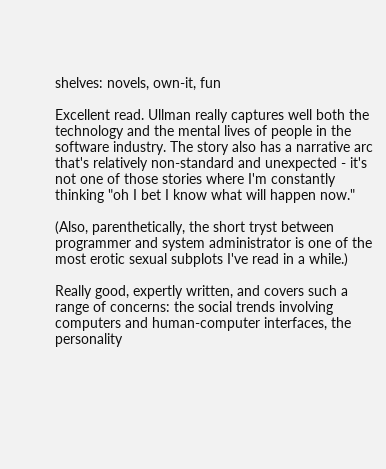shelves: novels, own-it, fun

Excellent read. Ullman really captures well both the technology and the mental lives of people in the software industry. The story also has a narrative arc that's relatively non-standard and unexpected - it's not one of those stories where I'm constantly thinking "oh I bet I know what will happen now."

(Also, parenthetically, the short tryst between programmer and system administrator is one of the most erotic sexual subplots I've read in a while.)

Really good, expertly written, and covers such a range of concerns: the social trends involving computers and human-computer interfaces, the personality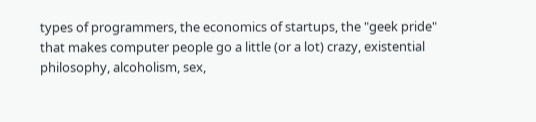types of programmers, the economics of startups, the "geek pride" that makes computer people go a little (or a lot) crazy, existential philosophy, alcoholism, sex,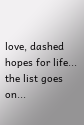love, dashed hopes for life... the list goes on...